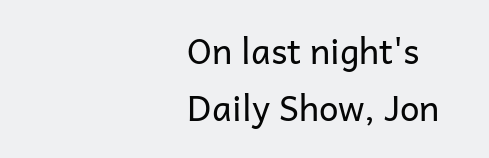On last night's Daily Show, Jon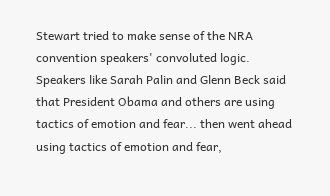Stewart tried to make sense of the NRA convention speakers' convoluted logic. Speakers like Sarah Palin and Glenn Beck said that President Obama and others are using tactics of emotion and fear... then went ahead using tactics of emotion and fear,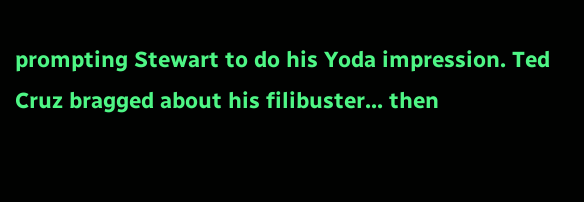prompting Stewart to do his Yoda impression. Ted Cruz bragged about his filibuster... then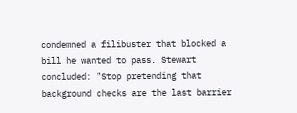condemned a filibuster that blocked a bill he wanted to pass. Stewart concluded: "Stop pretending that background checks are the last barrier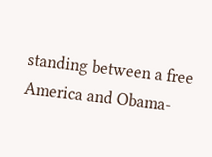standing between a free America and Obama-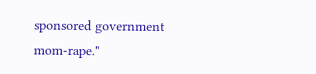sponsored government mom-rape."